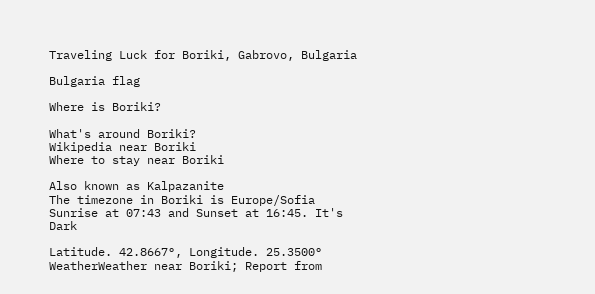Traveling Luck for Boriki, Gabrovo, Bulgaria

Bulgaria flag

Where is Boriki?

What's around Boriki?
Wikipedia near Boriki
Where to stay near Boriki

Also known as Kalpazanite
The timezone in Boriki is Europe/Sofia
Sunrise at 07:43 and Sunset at 16:45. It's Dark

Latitude. 42.8667°, Longitude. 25.3500°
WeatherWeather near Boriki; Report from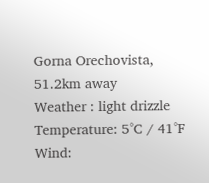Gorna Orechovista, 51.2km away
Weather : light drizzle
Temperature: 5°C / 41°F
Wind: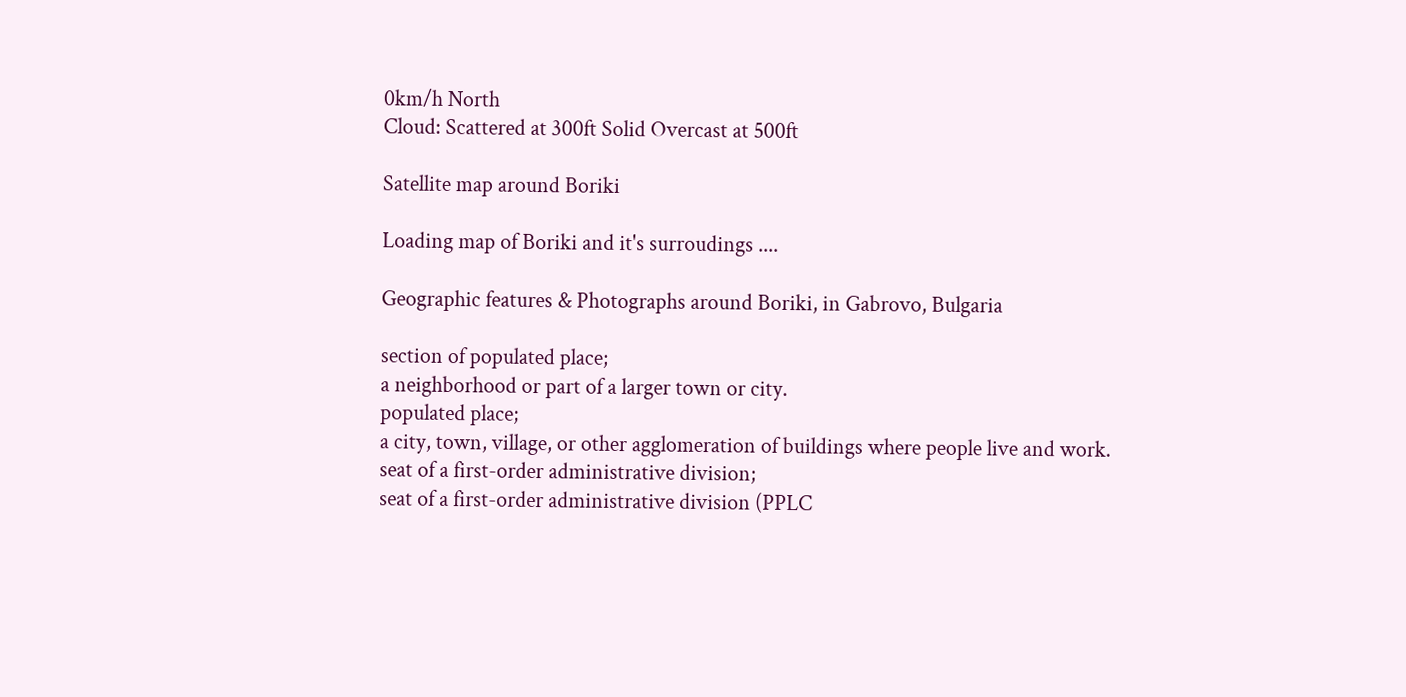0km/h North
Cloud: Scattered at 300ft Solid Overcast at 500ft

Satellite map around Boriki

Loading map of Boriki and it's surroudings ....

Geographic features & Photographs around Boriki, in Gabrovo, Bulgaria

section of populated place;
a neighborhood or part of a larger town or city.
populated place;
a city, town, village, or other agglomeration of buildings where people live and work.
seat of a first-order administrative division;
seat of a first-order administrative division (PPLC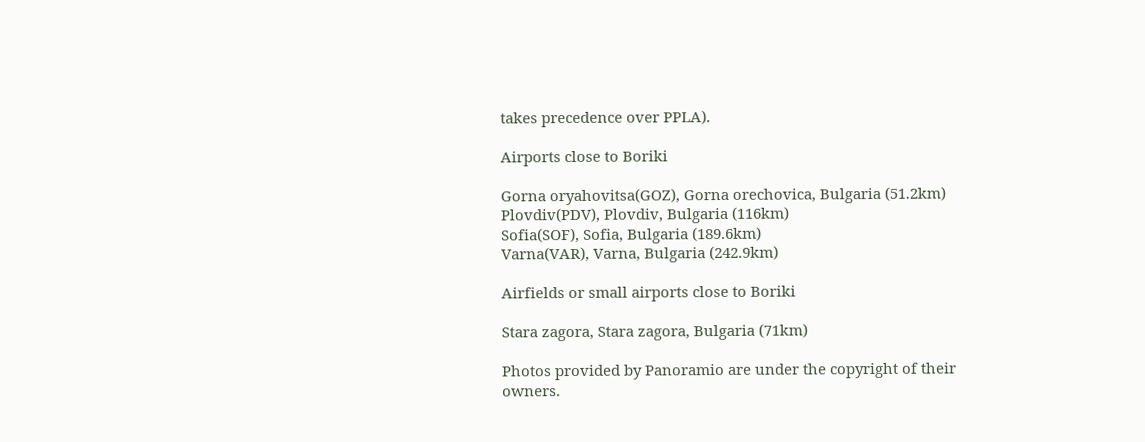takes precedence over PPLA).

Airports close to Boriki

Gorna oryahovitsa(GOZ), Gorna orechovica, Bulgaria (51.2km)
Plovdiv(PDV), Plovdiv, Bulgaria (116km)
Sofia(SOF), Sofia, Bulgaria (189.6km)
Varna(VAR), Varna, Bulgaria (242.9km)

Airfields or small airports close to Boriki

Stara zagora, Stara zagora, Bulgaria (71km)

Photos provided by Panoramio are under the copyright of their owners.